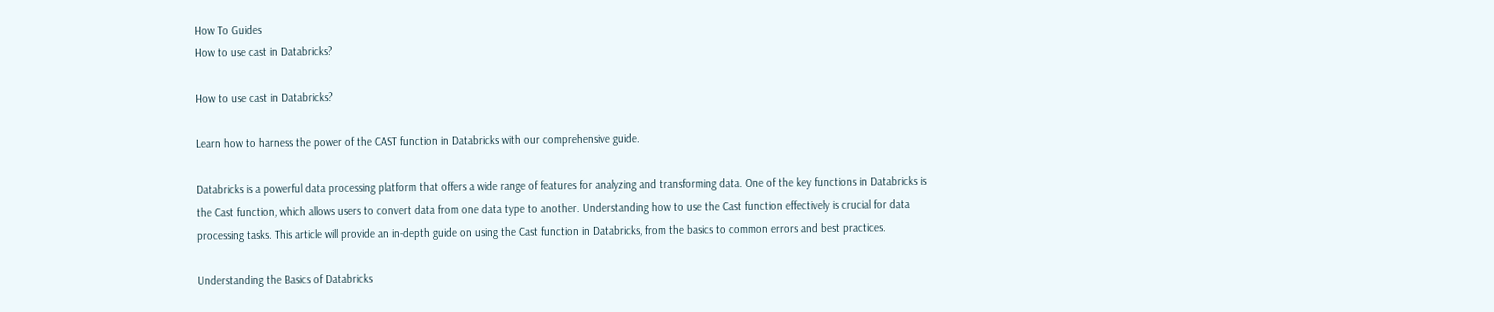How To Guides
How to use cast in Databricks?

How to use cast in Databricks?

Learn how to harness the power of the CAST function in Databricks with our comprehensive guide.

Databricks is a powerful data processing platform that offers a wide range of features for analyzing and transforming data. One of the key functions in Databricks is the Cast function, which allows users to convert data from one data type to another. Understanding how to use the Cast function effectively is crucial for data processing tasks. This article will provide an in-depth guide on using the Cast function in Databricks, from the basics to common errors and best practices.

Understanding the Basics of Databricks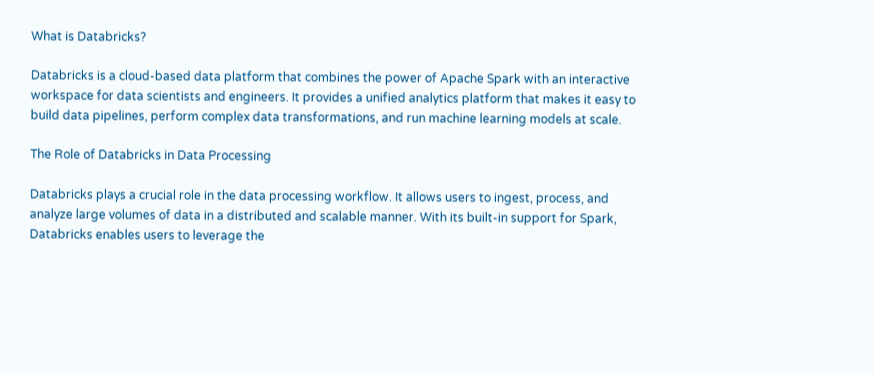What is Databricks?

Databricks is a cloud-based data platform that combines the power of Apache Spark with an interactive workspace for data scientists and engineers. It provides a unified analytics platform that makes it easy to build data pipelines, perform complex data transformations, and run machine learning models at scale.

The Role of Databricks in Data Processing

Databricks plays a crucial role in the data processing workflow. It allows users to ingest, process, and analyze large volumes of data in a distributed and scalable manner. With its built-in support for Spark, Databricks enables users to leverage the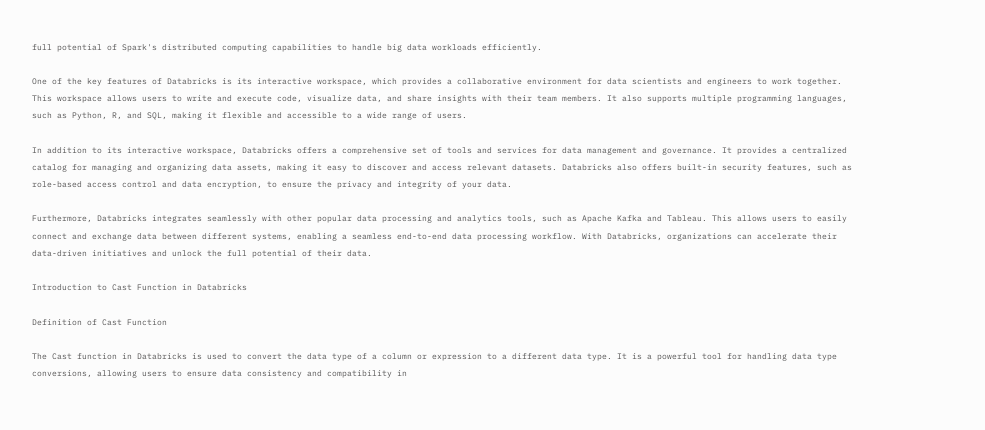full potential of Spark's distributed computing capabilities to handle big data workloads efficiently.

One of the key features of Databricks is its interactive workspace, which provides a collaborative environment for data scientists and engineers to work together. This workspace allows users to write and execute code, visualize data, and share insights with their team members. It also supports multiple programming languages, such as Python, R, and SQL, making it flexible and accessible to a wide range of users.

In addition to its interactive workspace, Databricks offers a comprehensive set of tools and services for data management and governance. It provides a centralized catalog for managing and organizing data assets, making it easy to discover and access relevant datasets. Databricks also offers built-in security features, such as role-based access control and data encryption, to ensure the privacy and integrity of your data.

Furthermore, Databricks integrates seamlessly with other popular data processing and analytics tools, such as Apache Kafka and Tableau. This allows users to easily connect and exchange data between different systems, enabling a seamless end-to-end data processing workflow. With Databricks, organizations can accelerate their data-driven initiatives and unlock the full potential of their data.

Introduction to Cast Function in Databricks

Definition of Cast Function

The Cast function in Databricks is used to convert the data type of a column or expression to a different data type. It is a powerful tool for handling data type conversions, allowing users to ensure data consistency and compatibility in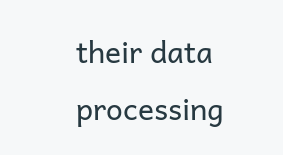their data processing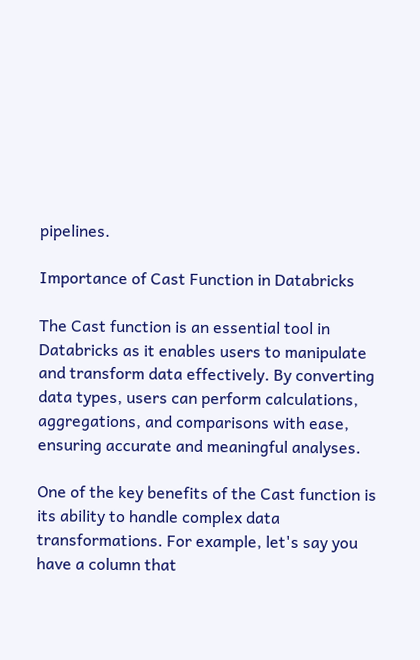pipelines.

Importance of Cast Function in Databricks

The Cast function is an essential tool in Databricks as it enables users to manipulate and transform data effectively. By converting data types, users can perform calculations, aggregations, and comparisons with ease, ensuring accurate and meaningful analyses.

One of the key benefits of the Cast function is its ability to handle complex data transformations. For example, let's say you have a column that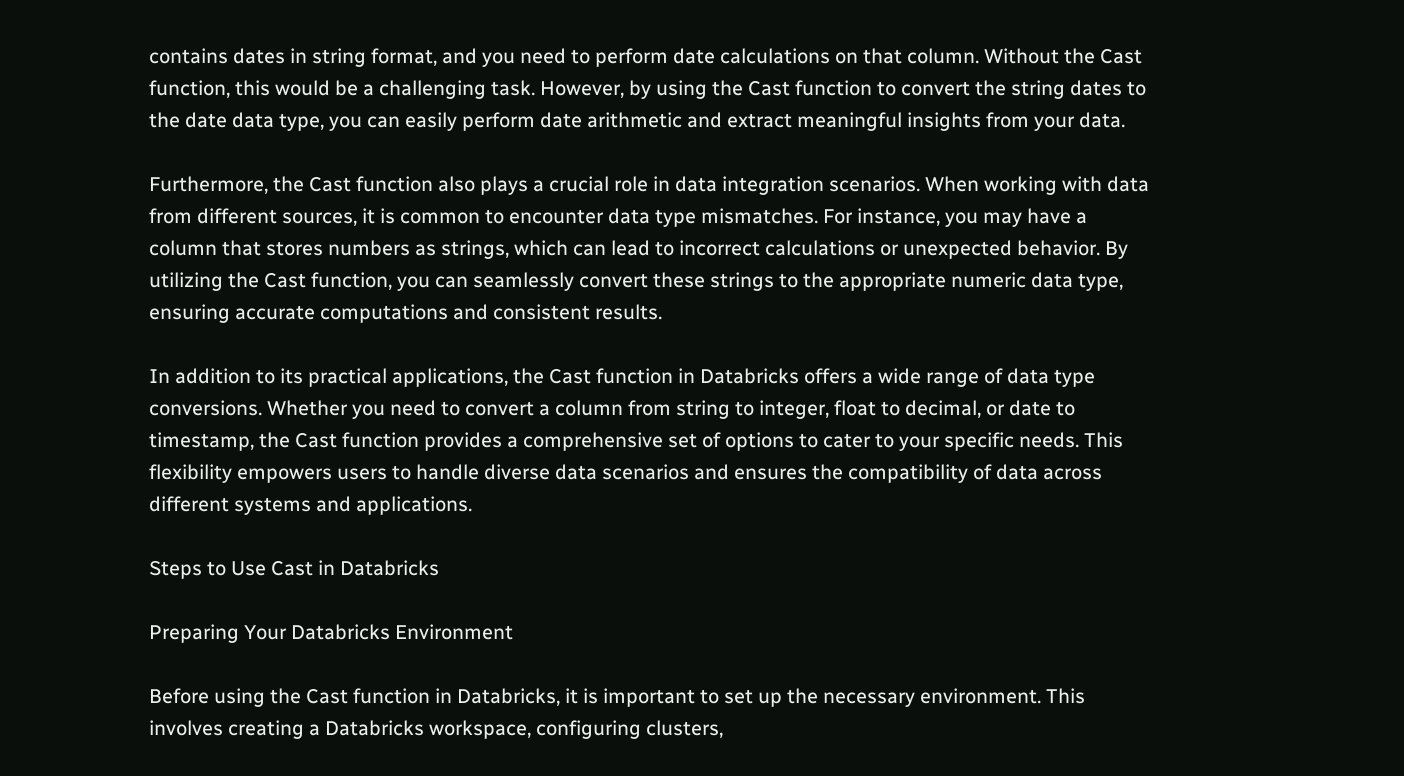contains dates in string format, and you need to perform date calculations on that column. Without the Cast function, this would be a challenging task. However, by using the Cast function to convert the string dates to the date data type, you can easily perform date arithmetic and extract meaningful insights from your data.

Furthermore, the Cast function also plays a crucial role in data integration scenarios. When working with data from different sources, it is common to encounter data type mismatches. For instance, you may have a column that stores numbers as strings, which can lead to incorrect calculations or unexpected behavior. By utilizing the Cast function, you can seamlessly convert these strings to the appropriate numeric data type, ensuring accurate computations and consistent results.

In addition to its practical applications, the Cast function in Databricks offers a wide range of data type conversions. Whether you need to convert a column from string to integer, float to decimal, or date to timestamp, the Cast function provides a comprehensive set of options to cater to your specific needs. This flexibility empowers users to handle diverse data scenarios and ensures the compatibility of data across different systems and applications.

Steps to Use Cast in Databricks

Preparing Your Databricks Environment

Before using the Cast function in Databricks, it is important to set up the necessary environment. This involves creating a Databricks workspace, configuring clusters,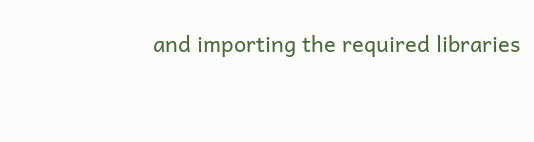and importing the required libraries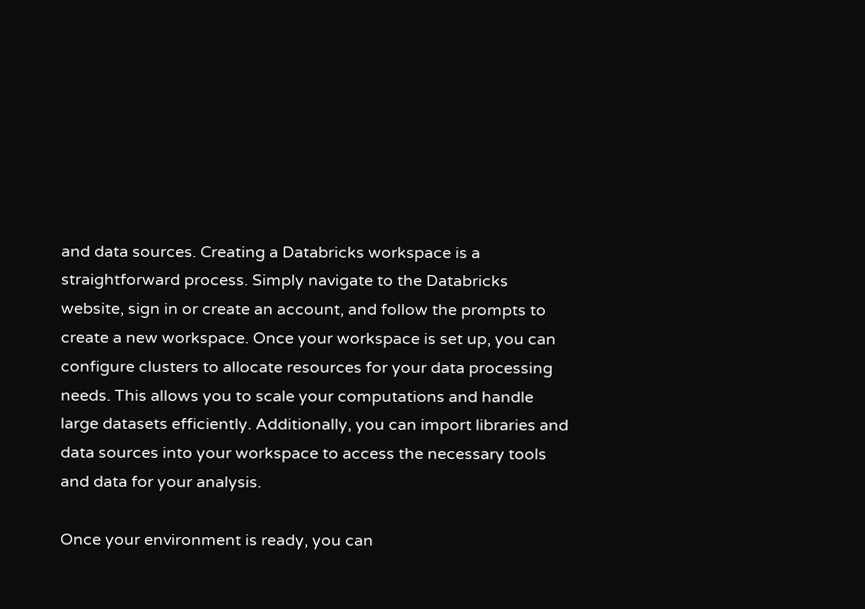and data sources. Creating a Databricks workspace is a straightforward process. Simply navigate to the Databricks website, sign in or create an account, and follow the prompts to create a new workspace. Once your workspace is set up, you can configure clusters to allocate resources for your data processing needs. This allows you to scale your computations and handle large datasets efficiently. Additionally, you can import libraries and data sources into your workspace to access the necessary tools and data for your analysis.

Once your environment is ready, you can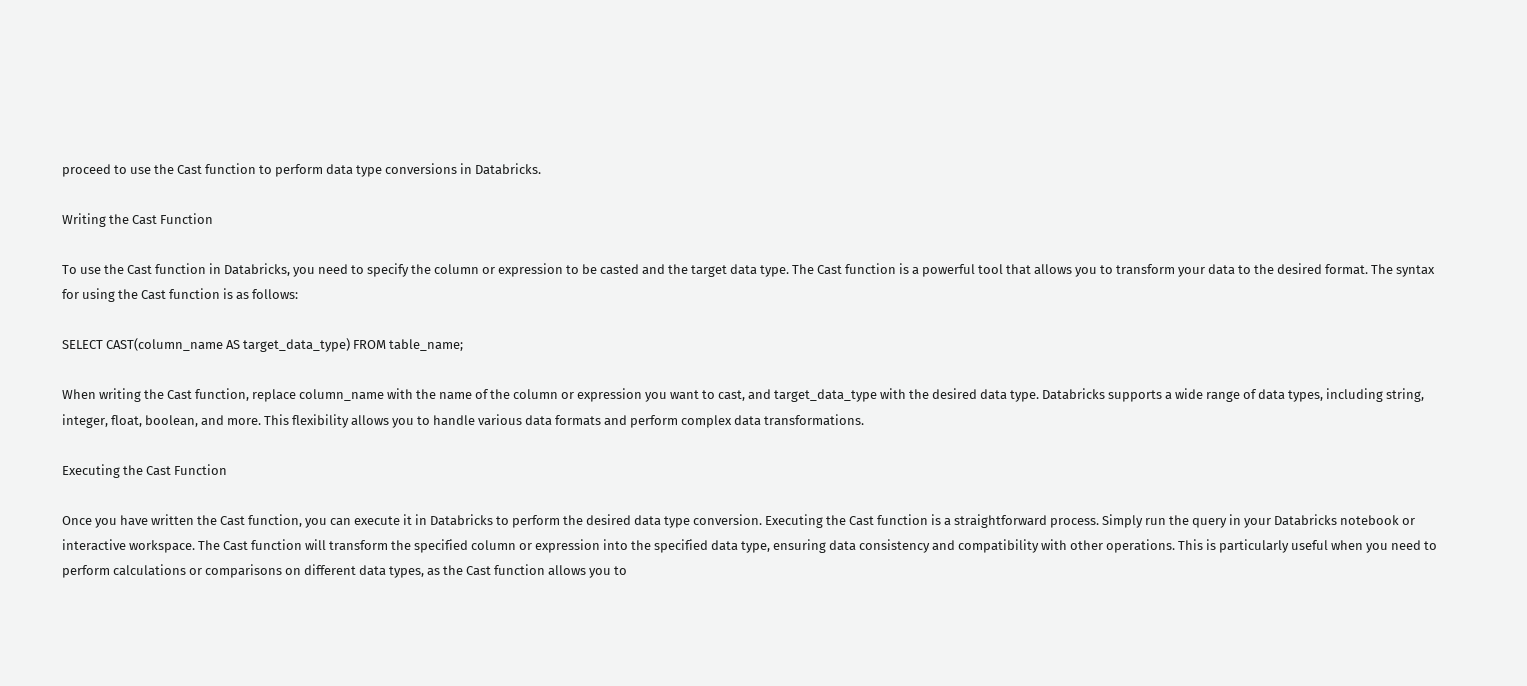proceed to use the Cast function to perform data type conversions in Databricks.

Writing the Cast Function

To use the Cast function in Databricks, you need to specify the column or expression to be casted and the target data type. The Cast function is a powerful tool that allows you to transform your data to the desired format. The syntax for using the Cast function is as follows:

SELECT CAST(column_name AS target_data_type) FROM table_name;

When writing the Cast function, replace column_name with the name of the column or expression you want to cast, and target_data_type with the desired data type. Databricks supports a wide range of data types, including string, integer, float, boolean, and more. This flexibility allows you to handle various data formats and perform complex data transformations.

Executing the Cast Function

Once you have written the Cast function, you can execute it in Databricks to perform the desired data type conversion. Executing the Cast function is a straightforward process. Simply run the query in your Databricks notebook or interactive workspace. The Cast function will transform the specified column or expression into the specified data type, ensuring data consistency and compatibility with other operations. This is particularly useful when you need to perform calculations or comparisons on different data types, as the Cast function allows you to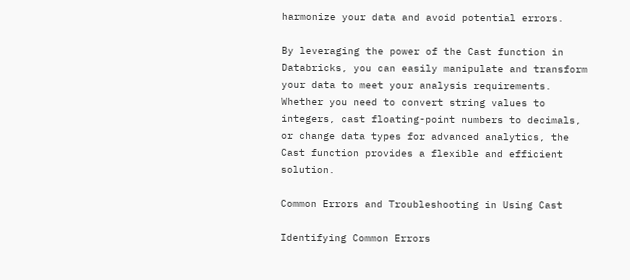harmonize your data and avoid potential errors.

By leveraging the power of the Cast function in Databricks, you can easily manipulate and transform your data to meet your analysis requirements. Whether you need to convert string values to integers, cast floating-point numbers to decimals, or change data types for advanced analytics, the Cast function provides a flexible and efficient solution.

Common Errors and Troubleshooting in Using Cast

Identifying Common Errors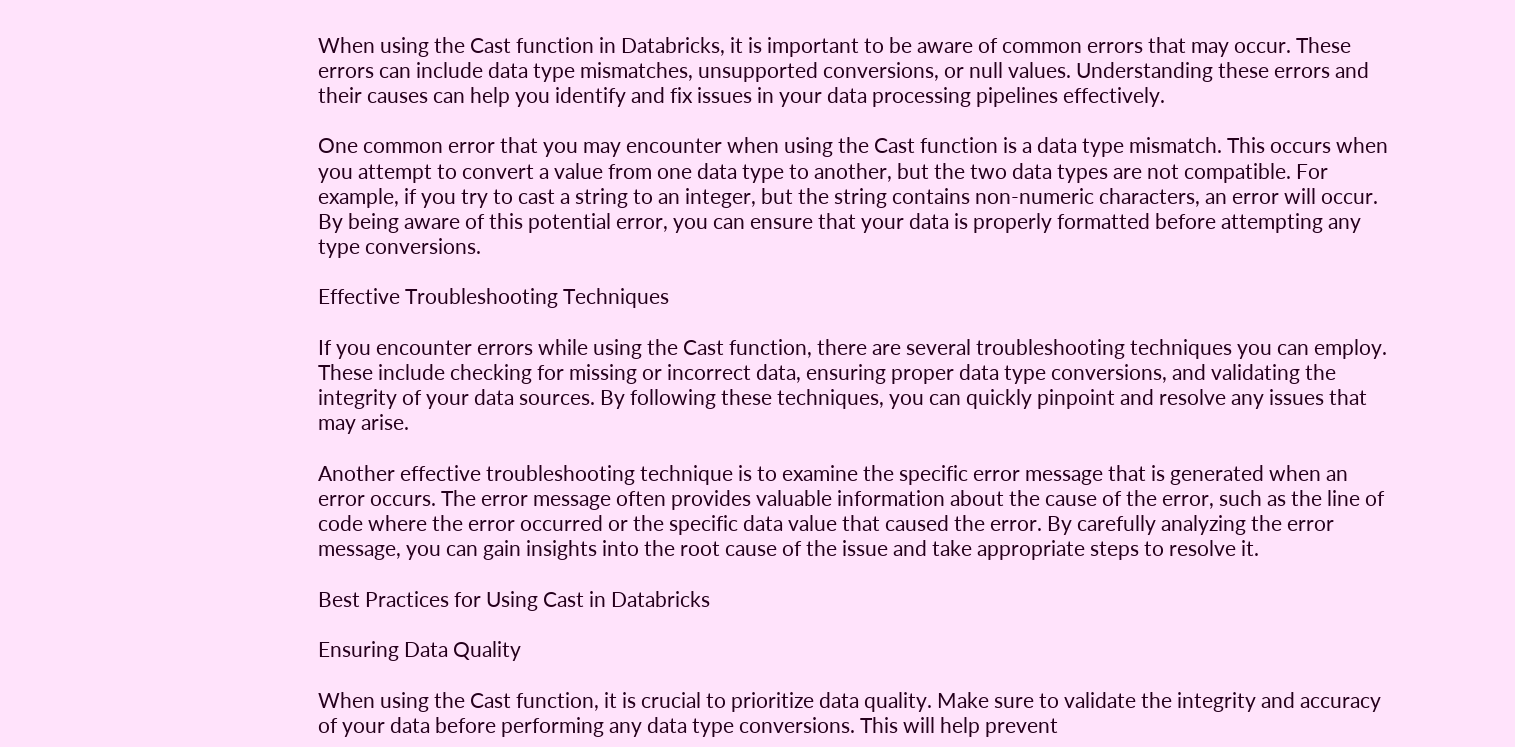When using the Cast function in Databricks, it is important to be aware of common errors that may occur. These errors can include data type mismatches, unsupported conversions, or null values. Understanding these errors and their causes can help you identify and fix issues in your data processing pipelines effectively.

One common error that you may encounter when using the Cast function is a data type mismatch. This occurs when you attempt to convert a value from one data type to another, but the two data types are not compatible. For example, if you try to cast a string to an integer, but the string contains non-numeric characters, an error will occur. By being aware of this potential error, you can ensure that your data is properly formatted before attempting any type conversions.

Effective Troubleshooting Techniques

If you encounter errors while using the Cast function, there are several troubleshooting techniques you can employ. These include checking for missing or incorrect data, ensuring proper data type conversions, and validating the integrity of your data sources. By following these techniques, you can quickly pinpoint and resolve any issues that may arise.

Another effective troubleshooting technique is to examine the specific error message that is generated when an error occurs. The error message often provides valuable information about the cause of the error, such as the line of code where the error occurred or the specific data value that caused the error. By carefully analyzing the error message, you can gain insights into the root cause of the issue and take appropriate steps to resolve it.

Best Practices for Using Cast in Databricks

Ensuring Data Quality

When using the Cast function, it is crucial to prioritize data quality. Make sure to validate the integrity and accuracy of your data before performing any data type conversions. This will help prevent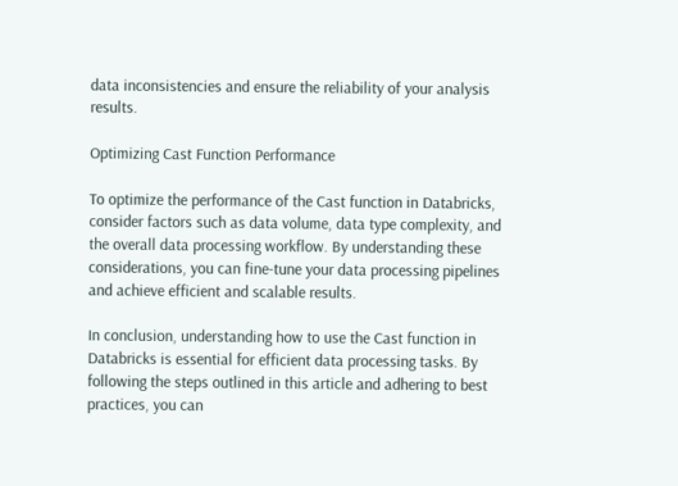data inconsistencies and ensure the reliability of your analysis results.

Optimizing Cast Function Performance

To optimize the performance of the Cast function in Databricks, consider factors such as data volume, data type complexity, and the overall data processing workflow. By understanding these considerations, you can fine-tune your data processing pipelines and achieve efficient and scalable results.

In conclusion, understanding how to use the Cast function in Databricks is essential for efficient data processing tasks. By following the steps outlined in this article and adhering to best practices, you can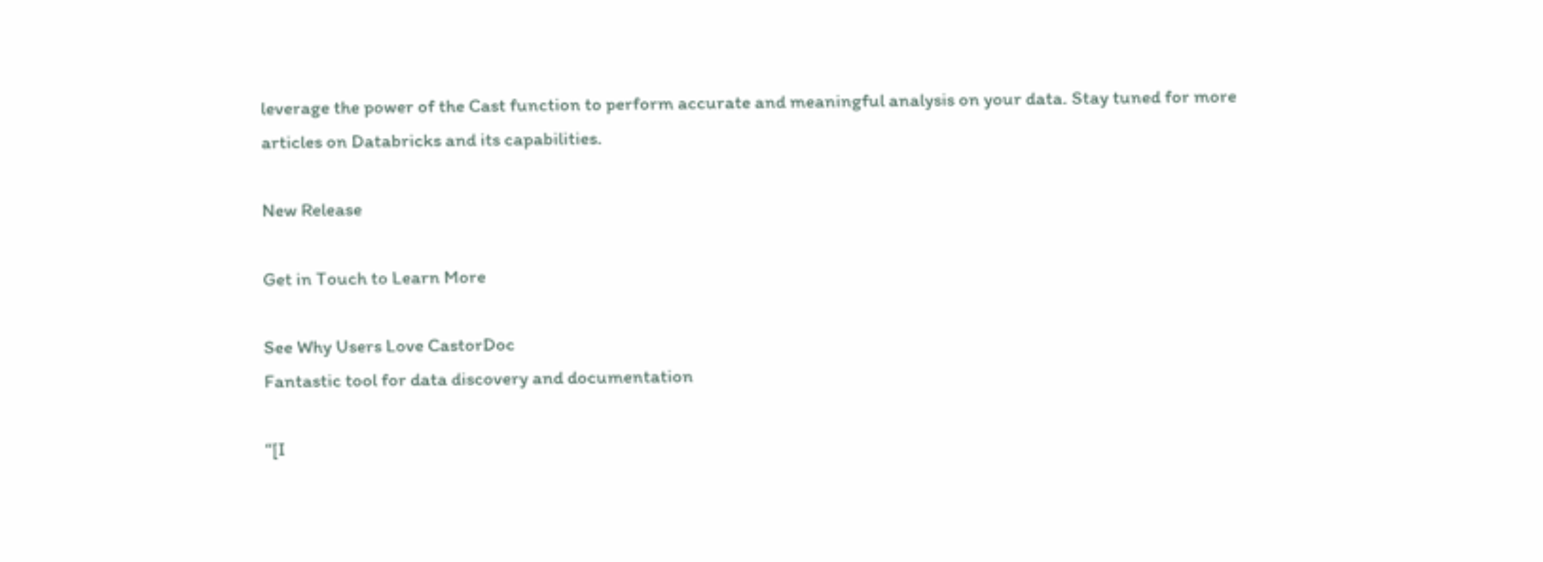leverage the power of the Cast function to perform accurate and meaningful analysis on your data. Stay tuned for more articles on Databricks and its capabilities.

New Release

Get in Touch to Learn More

See Why Users Love CastorDoc
Fantastic tool for data discovery and documentation

“[I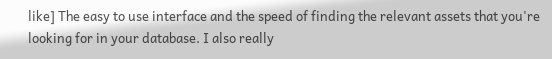like] The easy to use interface and the speed of finding the relevant assets that you're looking for in your database. I also really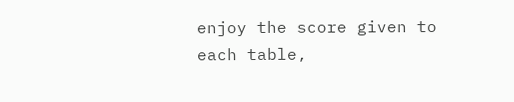enjoy the score given to each table,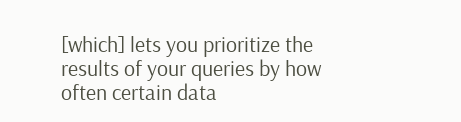[which] lets you prioritize the results of your queries by how often certain data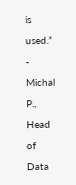is used.” - Michal P., Head of Data